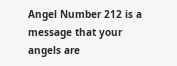Angel Number 212 is a message that your angels are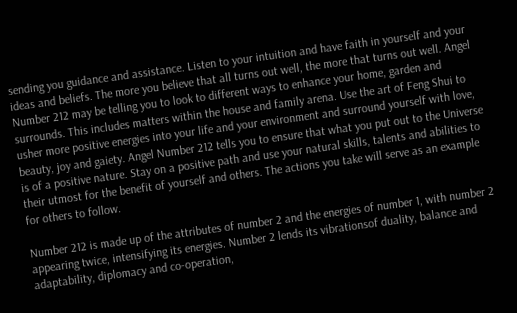sending you guidance and assistance. Listen to your intuition and have faith in yourself and your ideas and beliefs. The more you believe that all turns out well, the more that turns out well. Angel Number 212 may be telling you to look to different ways to enhance your home, garden and surrounds. This includes matters within the house and family arena. Use the art of Feng Shui to usher more positive energies into your life and your environment and surround yourself with love, beauty, joy and gaiety. Angel Number 212 tells you to ensure that what you put out to the Universe is of a positive nature. Stay on a positive path and use your natural skills, talents and abilities to their utmost for the benefit of yourself and others. The actions you take will serve as an example for others to follow.

Number 212 is made up of the attributes of number 2 and the energies of number 1, with number 2 appearing twice, intensifying its energies. Number 2 lends its vibrationsof duality, balance and adaptability, diplomacy and co-operation,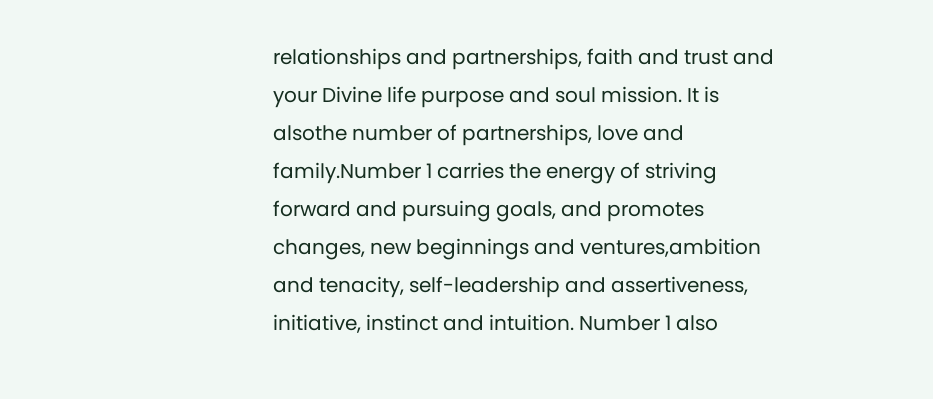relationships and partnerships, faith and trust and your Divine life purpose and soul mission. It is alsothe number of partnerships, love and family.Number 1 carries the energy of striving forward and pursuing goals, and promotes changes, new beginnings and ventures,ambition and tenacity, self-leadership and assertiveness, initiative, instinct and intuition. Number 1 also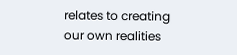relates to creating our own realities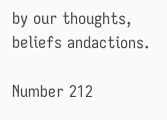by our thoughts, beliefs andactions.

Number 212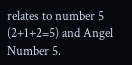relates to number 5 (2+1+2=5) and Angel Number 5.